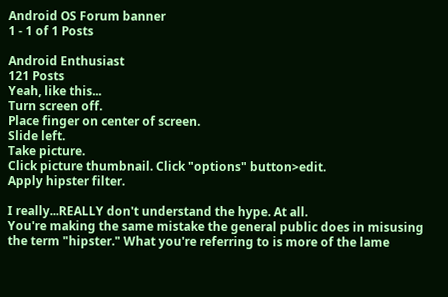Android OS Forum banner
1 - 1 of 1 Posts

Android Enthusiast
121 Posts
Yeah, like this...
Turn screen off.
Place finger on center of screen.
Slide left.
Take picture.
Click picture thumbnail. Click "options" button>edit.
Apply hipster filter.

I really...REALLY don't understand the hype. At all.
You're making the same mistake the general public does in misusing the term "hipster." What you're referring to is more of the lame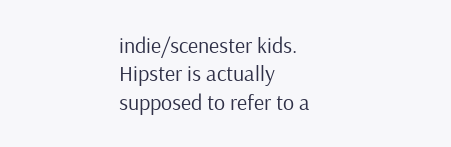indie/scenester kids. Hipster is actually supposed to refer to a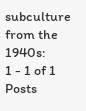subculture from the 1940s:
1 - 1 of 1 Posts